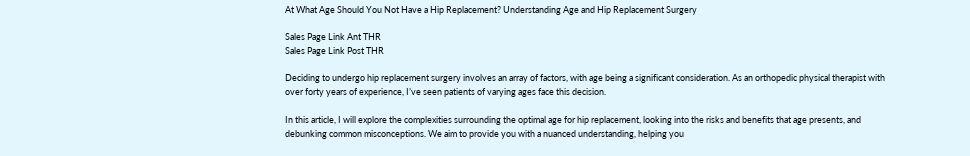At What Age Should You Not Have a Hip Replacement? Understanding Age and Hip Replacement Surgery

Sales Page Link Ant THR
Sales Page Link Post THR

Deciding to undergo hip replacement surgery involves an array of factors, with age being a significant consideration. As an orthopedic physical therapist with over forty years of experience, I’ve seen patients of varying ages face this decision.

In this article, I will explore the complexities surrounding the optimal age for hip replacement, looking into the risks and benefits that age presents, and debunking common misconceptions. We aim to provide you with a nuanced understanding, helping you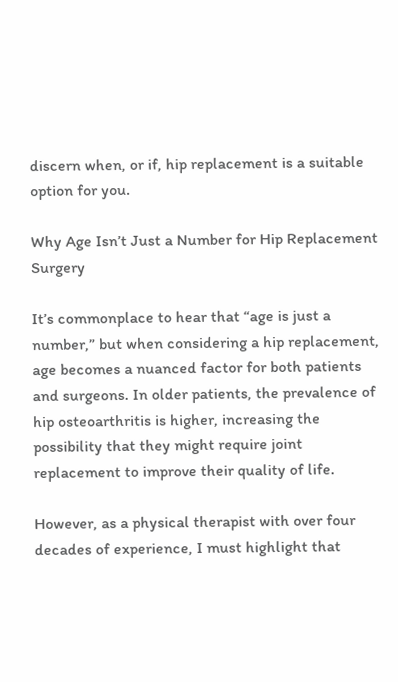discern when, or if, hip replacement is a suitable option for you.

Why Age Isn’t Just a Number for Hip Replacement Surgery

It’s commonplace to hear that “age is just a number,” but when considering a hip replacement, age becomes a nuanced factor for both patients and surgeons. In older patients, the prevalence of hip osteoarthritis is higher, increasing the possibility that they might require joint replacement to improve their quality of life.

However, as a physical therapist with over four decades of experience, I must highlight that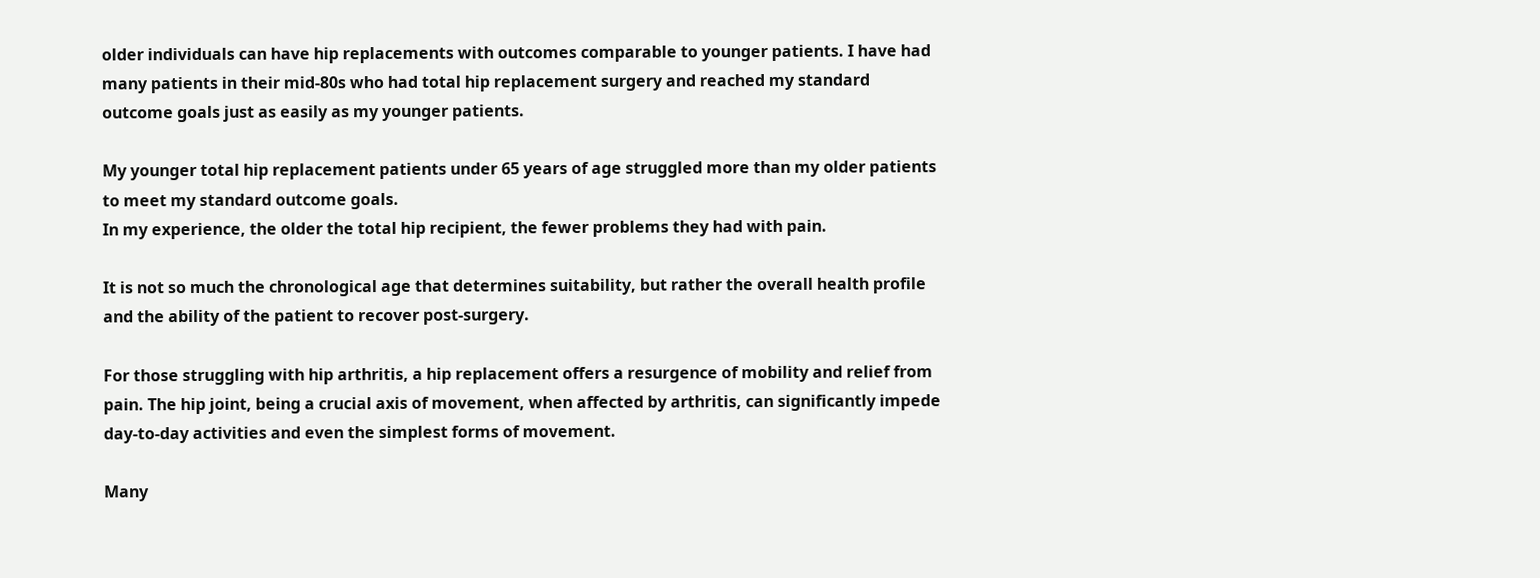older individuals can have hip replacements with outcomes comparable to younger patients. I have had many patients in their mid-80s who had total hip replacement surgery and reached my standard outcome goals just as easily as my younger patients.

My younger total hip replacement patients under 65 years of age struggled more than my older patients to meet my standard outcome goals.
In my experience, the older the total hip recipient, the fewer problems they had with pain.

It is not so much the chronological age that determines suitability, but rather the overall health profile and the ability of the patient to recover post-surgery.

For those struggling with hip arthritis, a hip replacement offers a resurgence of mobility and relief from pain. The hip joint, being a crucial axis of movement, when affected by arthritis, can significantly impede day-to-day activities and even the simplest forms of movement.

Many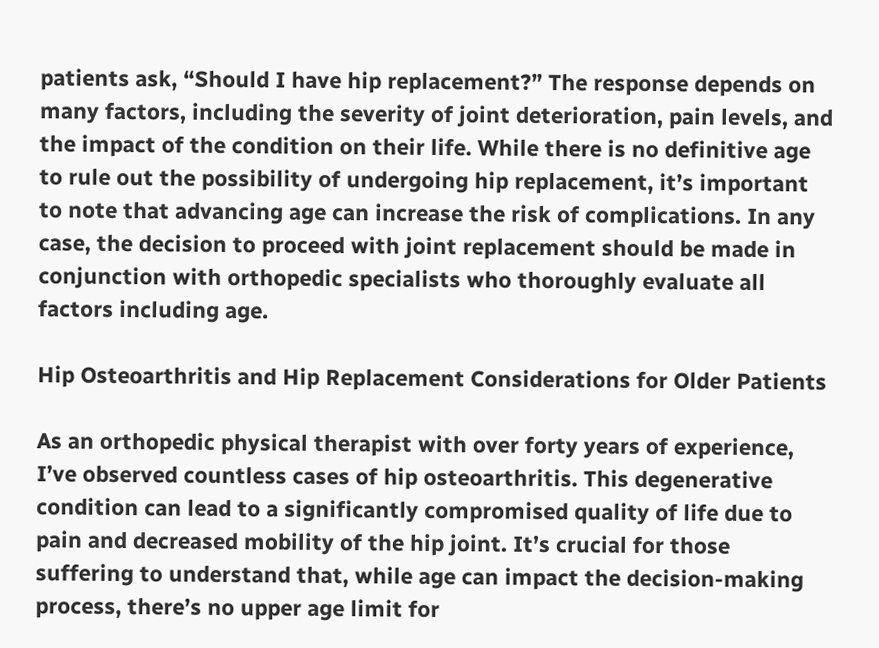patients ask, “Should I have hip replacement?” The response depends on many factors, including the severity of joint deterioration, pain levels, and the impact of the condition on their life. While there is no definitive age to rule out the possibility of undergoing hip replacement, it’s important to note that advancing age can increase the risk of complications. In any case, the decision to proceed with joint replacement should be made in conjunction with orthopedic specialists who thoroughly evaluate all factors including age.

Hip Osteoarthritis and Hip Replacement Considerations for Older Patients

As an orthopedic physical therapist with over forty years of experience, I’ve observed countless cases of hip osteoarthritis. This degenerative condition can lead to a significantly compromised quality of life due to pain and decreased mobility of the hip joint. It’s crucial for those suffering to understand that, while age can impact the decision-making process, there’s no upper age limit for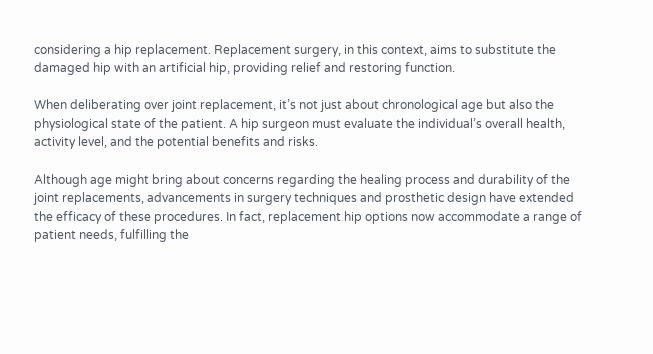considering a hip replacement. Replacement surgery, in this context, aims to substitute the damaged hip with an artificial hip, providing relief and restoring function.

When deliberating over joint replacement, it’s not just about chronological age but also the physiological state of the patient. A hip surgeon must evaluate the individual’s overall health, activity level, and the potential benefits and risks.

Although age might bring about concerns regarding the healing process and durability of the joint replacements, advancements in surgery techniques and prosthetic design have extended the efficacy of these procedures. In fact, replacement hip options now accommodate a range of patient needs, fulfilling the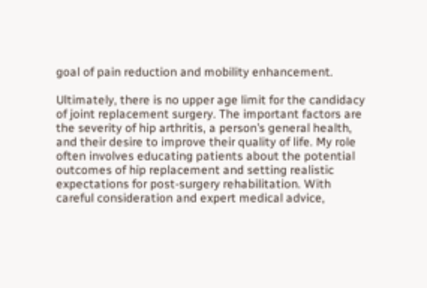goal of pain reduction and mobility enhancement.

Ultimately, there is no upper age limit for the candidacy of joint replacement surgery. The important factors are the severity of hip arthritis, a person’s general health, and their desire to improve their quality of life. My role often involves educating patients about the potential outcomes of hip replacement and setting realistic expectations for post-surgery rehabilitation. With careful consideration and expert medical advice,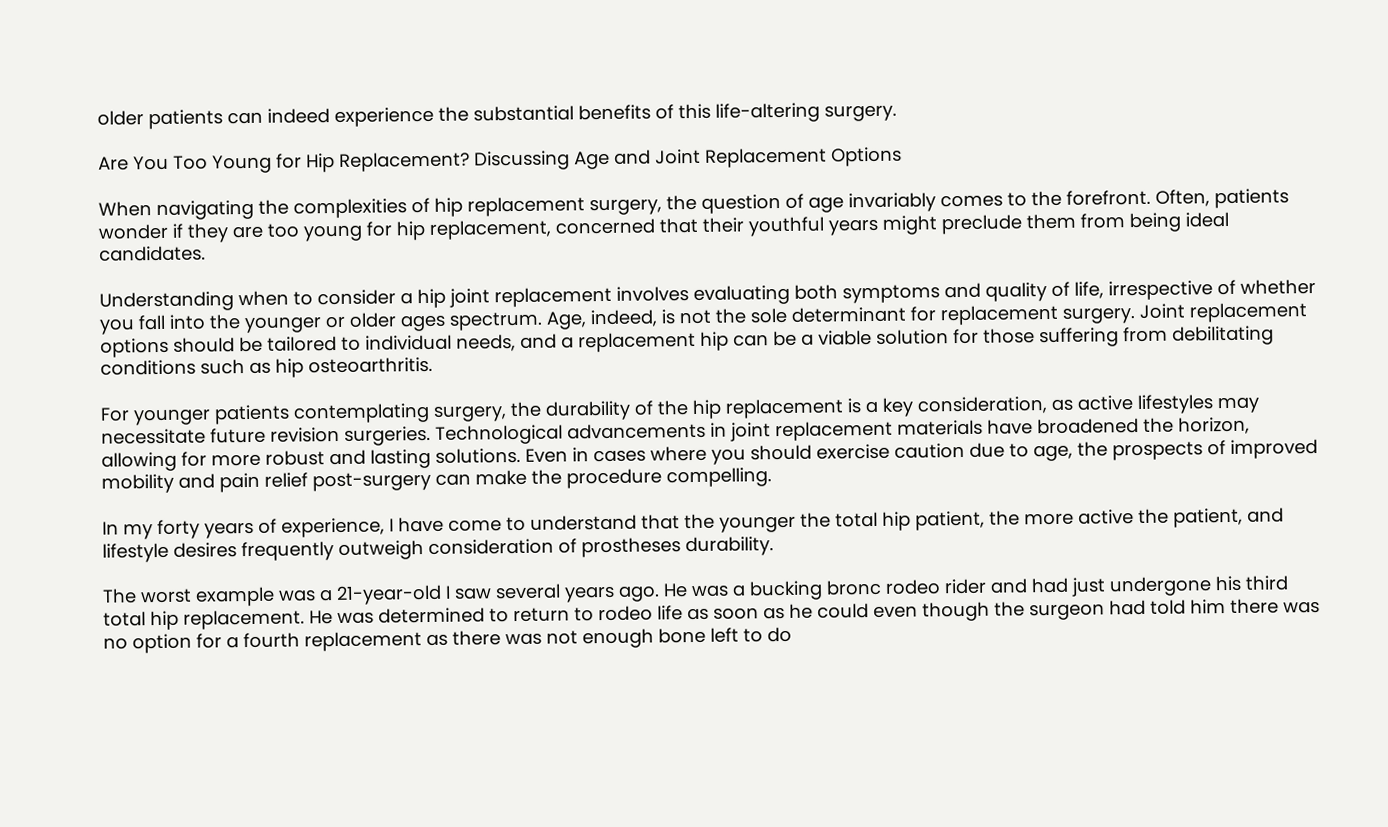older patients can indeed experience the substantial benefits of this life-altering surgery.

Are You Too Young for Hip Replacement? Discussing Age and Joint Replacement Options

When navigating the complexities of hip replacement surgery, the question of age invariably comes to the forefront. Often, patients wonder if they are too young for hip replacement, concerned that their youthful years might preclude them from being ideal candidates.

Understanding when to consider a hip joint replacement involves evaluating both symptoms and quality of life, irrespective of whether you fall into the younger or older ages spectrum. Age, indeed, is not the sole determinant for replacement surgery. Joint replacement options should be tailored to individual needs, and a replacement hip can be a viable solution for those suffering from debilitating conditions such as hip osteoarthritis.

For younger patients contemplating surgery, the durability of the hip replacement is a key consideration, as active lifestyles may necessitate future revision surgeries. Technological advancements in joint replacement materials have broadened the horizon, allowing for more robust and lasting solutions. Even in cases where you should exercise caution due to age, the prospects of improved mobility and pain relief post-surgery can make the procedure compelling.

In my forty years of experience, I have come to understand that the younger the total hip patient, the more active the patient, and lifestyle desires frequently outweigh consideration of prostheses durability.

The worst example was a 21-year-old I saw several years ago. He was a bucking bronc rodeo rider and had just undergone his third total hip replacement. He was determined to return to rodeo life as soon as he could even though the surgeon had told him there was no option for a fourth replacement as there was not enough bone left to do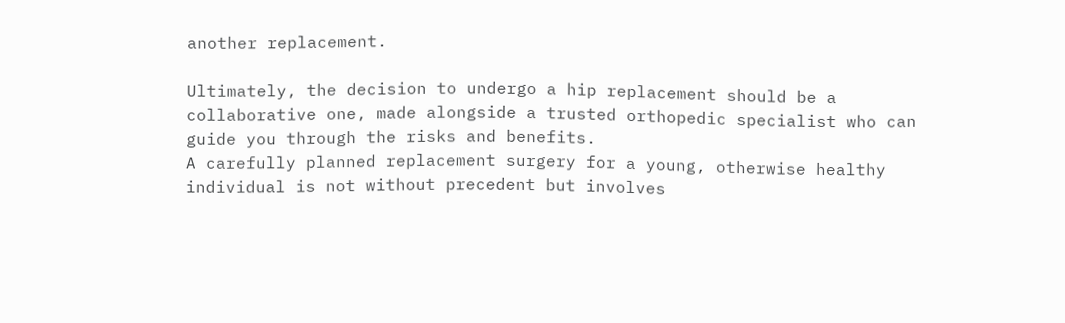another replacement.

Ultimately, the decision to undergo a hip replacement should be a collaborative one, made alongside a trusted orthopedic specialist who can guide you through the risks and benefits.
A carefully planned replacement surgery for a young, otherwise healthy individual is not without precedent but involves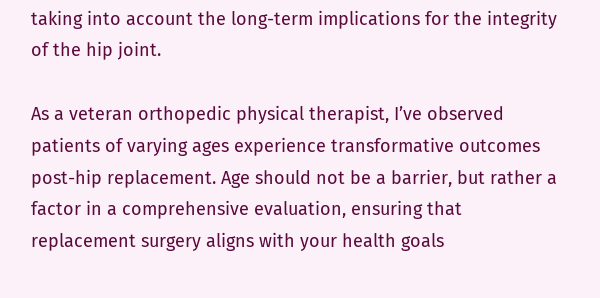taking into account the long-term implications for the integrity of the hip joint.

As a veteran orthopedic physical therapist, I’ve observed patients of varying ages experience transformative outcomes post-hip replacement. Age should not be a barrier, but rather a factor in a comprehensive evaluation, ensuring that replacement surgery aligns with your health goals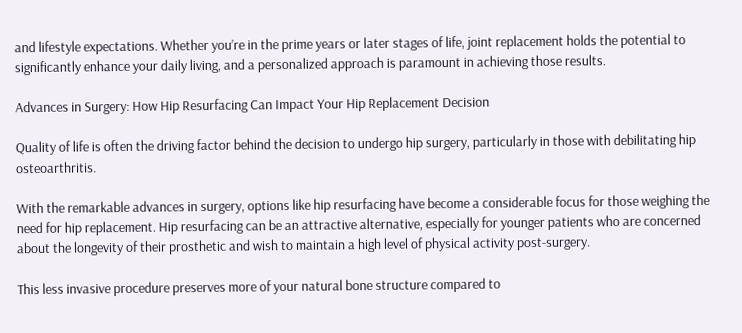and lifestyle expectations. Whether you’re in the prime years or later stages of life, joint replacement holds the potential to significantly enhance your daily living, and a personalized approach is paramount in achieving those results.

Advances in Surgery: How Hip Resurfacing Can Impact Your Hip Replacement Decision

Quality of life is often the driving factor behind the decision to undergo hip surgery, particularly in those with debilitating hip osteoarthritis.

With the remarkable advances in surgery, options like hip resurfacing have become a considerable focus for those weighing the need for hip replacement. Hip resurfacing can be an attractive alternative, especially for younger patients who are concerned about the longevity of their prosthetic and wish to maintain a high level of physical activity post-surgery.

This less invasive procedure preserves more of your natural bone structure compared to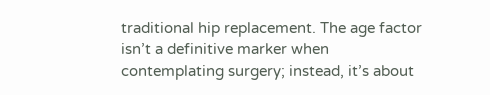traditional hip replacement. The age factor isn’t a definitive marker when contemplating surgery; instead, it’s about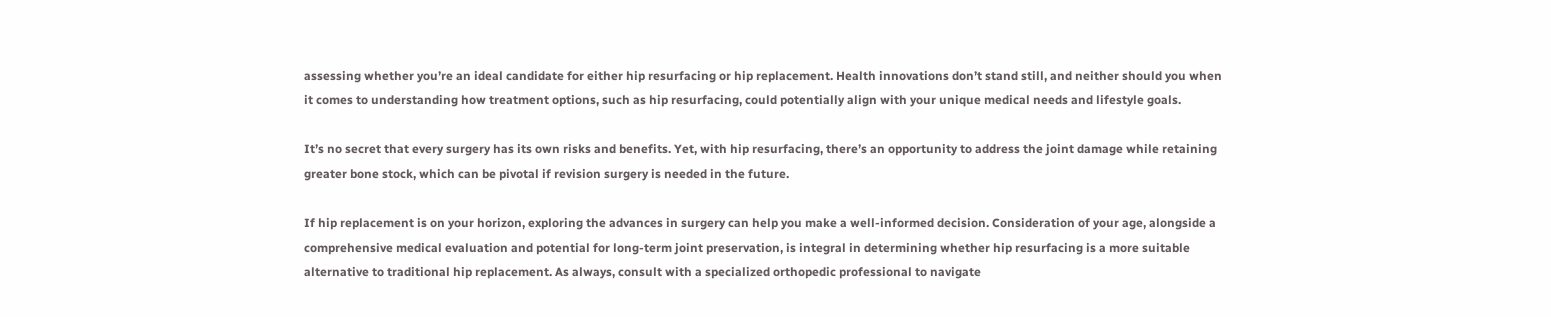assessing whether you’re an ideal candidate for either hip resurfacing or hip replacement. Health innovations don’t stand still, and neither should you when it comes to understanding how treatment options, such as hip resurfacing, could potentially align with your unique medical needs and lifestyle goals.

It’s no secret that every surgery has its own risks and benefits. Yet, with hip resurfacing, there’s an opportunity to address the joint damage while retaining greater bone stock, which can be pivotal if revision surgery is needed in the future.

If hip replacement is on your horizon, exploring the advances in surgery can help you make a well-informed decision. Consideration of your age, alongside a comprehensive medical evaluation and potential for long-term joint preservation, is integral in determining whether hip resurfacing is a more suitable alternative to traditional hip replacement. As always, consult with a specialized orthopedic professional to navigate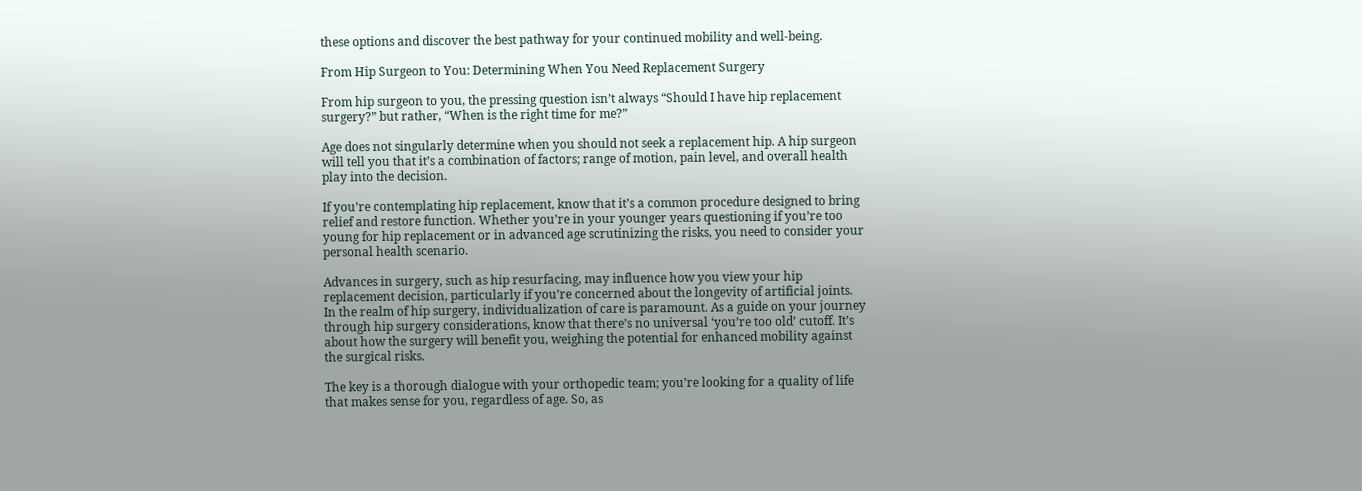these options and discover the best pathway for your continued mobility and well-being.

From Hip Surgeon to You: Determining When You Need Replacement Surgery

From hip surgeon to you, the pressing question isn’t always “Should I have hip replacement surgery?” but rather, “When is the right time for me?”

Age does not singularly determine when you should not seek a replacement hip. A hip surgeon will tell you that it’s a combination of factors; range of motion, pain level, and overall health play into the decision.

If you’re contemplating hip replacement, know that it’s a common procedure designed to bring relief and restore function. Whether you’re in your younger years questioning if you’re too young for hip replacement or in advanced age scrutinizing the risks, you need to consider your personal health scenario.

Advances in surgery, such as hip resurfacing, may influence how you view your hip replacement decision, particularly if you’re concerned about the longevity of artificial joints. In the realm of hip surgery, individualization of care is paramount. As a guide on your journey through hip surgery considerations, know that there’s no universal ‘you’re too old’ cutoff. It’s about how the surgery will benefit you, weighing the potential for enhanced mobility against the surgical risks.

The key is a thorough dialogue with your orthopedic team; you’re looking for a quality of life that makes sense for you, regardless of age. So, as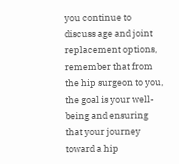you continue to discuss age and joint replacement options, remember that from the hip surgeon to you, the goal is your well-being and ensuring that your journey toward a hip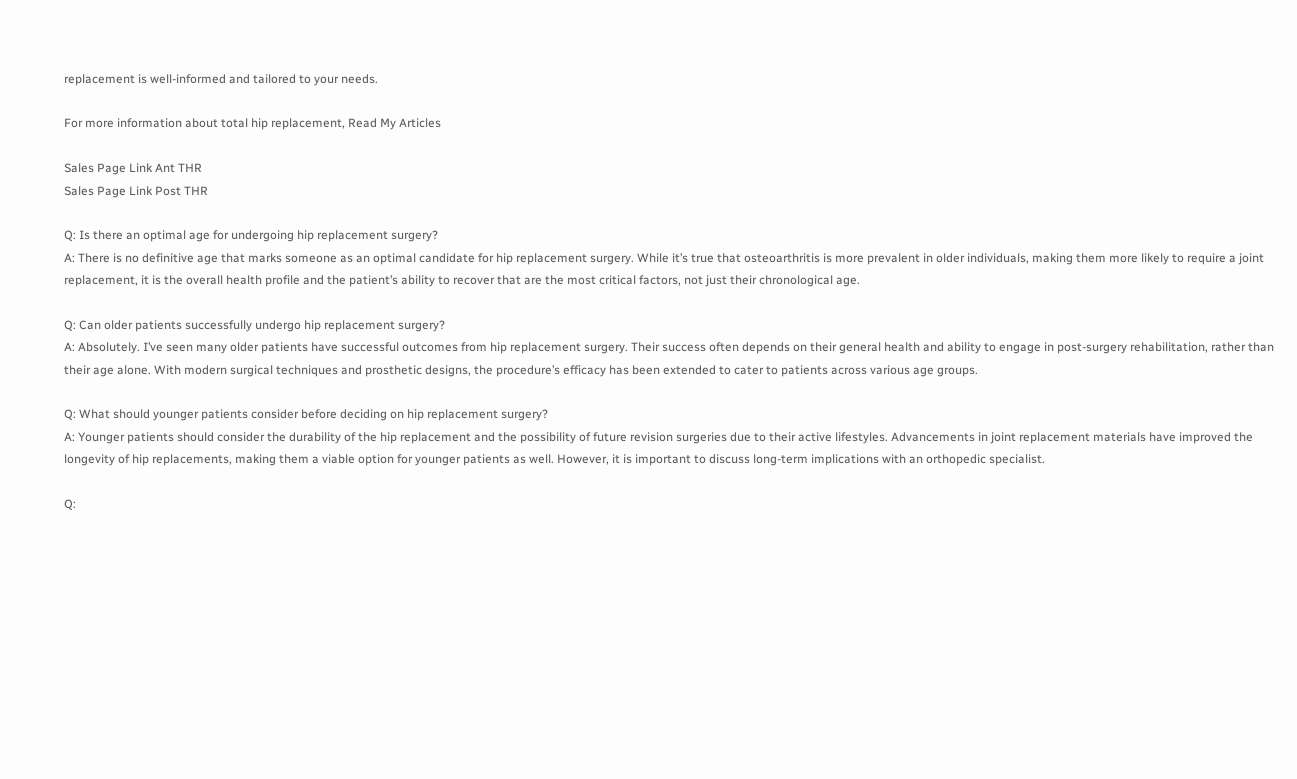replacement is well-informed and tailored to your needs.

For more information about total hip replacement, Read My Articles

Sales Page Link Ant THR
Sales Page Link Post THR

Q: Is there an optimal age for undergoing hip replacement surgery?
A: There is no definitive age that marks someone as an optimal candidate for hip replacement surgery. While it’s true that osteoarthritis is more prevalent in older individuals, making them more likely to require a joint replacement, it is the overall health profile and the patient’s ability to recover that are the most critical factors, not just their chronological age.

Q: Can older patients successfully undergo hip replacement surgery?
A: Absolutely. I’ve seen many older patients have successful outcomes from hip replacement surgery. Their success often depends on their general health and ability to engage in post-surgery rehabilitation, rather than their age alone. With modern surgical techniques and prosthetic designs, the procedure’s efficacy has been extended to cater to patients across various age groups.

Q: What should younger patients consider before deciding on hip replacement surgery?
A: Younger patients should consider the durability of the hip replacement and the possibility of future revision surgeries due to their active lifestyles. Advancements in joint replacement materials have improved the longevity of hip replacements, making them a viable option for younger patients as well. However, it is important to discuss long-term implications with an orthopedic specialist.

Q: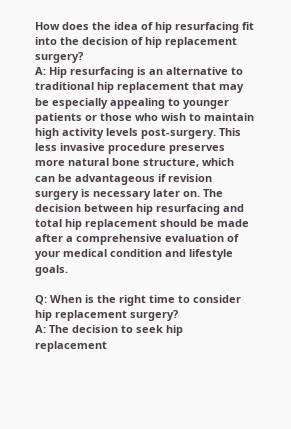How does the idea of hip resurfacing fit into the decision of hip replacement surgery?
A: Hip resurfacing is an alternative to traditional hip replacement that may be especially appealing to younger patients or those who wish to maintain high activity levels post-surgery. This less invasive procedure preserves more natural bone structure, which can be advantageous if revision surgery is necessary later on. The decision between hip resurfacing and total hip replacement should be made after a comprehensive evaluation of your medical condition and lifestyle goals.

Q: When is the right time to consider hip replacement surgery?
A: The decision to seek hip replacement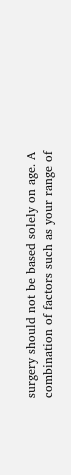surgery should not be based solely on age. A combination of factors such as your range of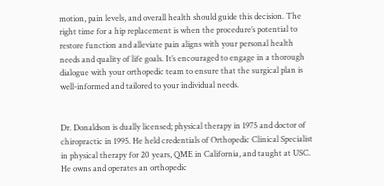motion, pain levels, and overall health should guide this decision. The right time for a hip replacement is when the procedure’s potential to restore function and alleviate pain aligns with your personal health needs and quality of life goals. It’s encouraged to engage in a thorough dialogue with your orthopedic team to ensure that the surgical plan is well-informed and tailored to your individual needs.


Dr. Donaldson is dually licensed; physical therapy in 1975 and doctor of chiropractic in 1995. He held credentials of Orthopedic Clinical Specialist in physical therapy for 20 years, QME in California, and taught at USC. He owns and operates an orthopedic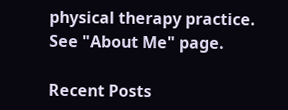physical therapy practice. See "About Me" page.

Recent Posts